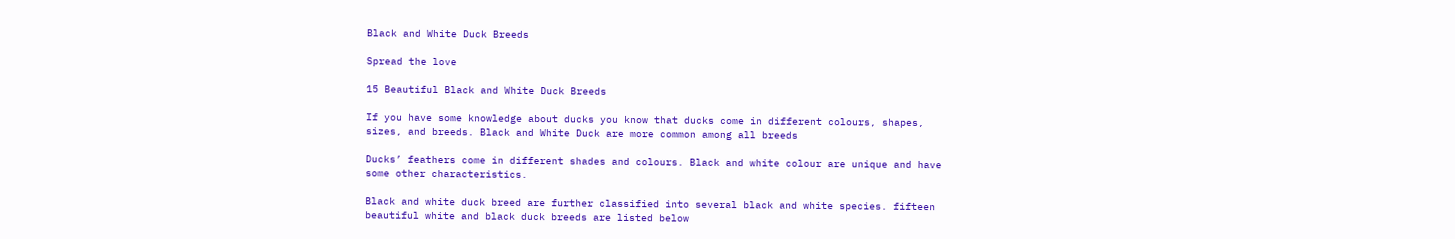Black and White Duck Breeds

Spread the love

15 Beautiful Black and White Duck Breeds

If you have some knowledge about ducks you know that ducks come in different colours, shapes, sizes, and breeds. Black and White Duck are more common among all breeds

Ducks’ feathers come in different shades and colours. Black and white colour are unique and have some other characteristics.

Black and white duck breed are further classified into several black and white species. fifteen beautiful white and black duck breeds are listed below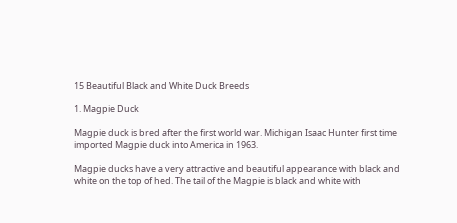15 Beautiful Black and White Duck Breeds

1. Magpie Duck

Magpie duck is bred after the first world war. Michigan Isaac Hunter first time imported Magpie duck into America in 1963.

Magpie ducks have a very attractive and beautiful appearance with black and white on the top of hed. The tail of the Magpie is black and white with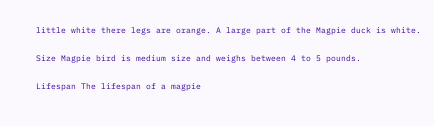little white there legs are orange. A large part of the Magpie duck is white.

Size Magpie bird is medium size and weighs between 4 to 5 pounds.

Lifespan The lifespan of a magpie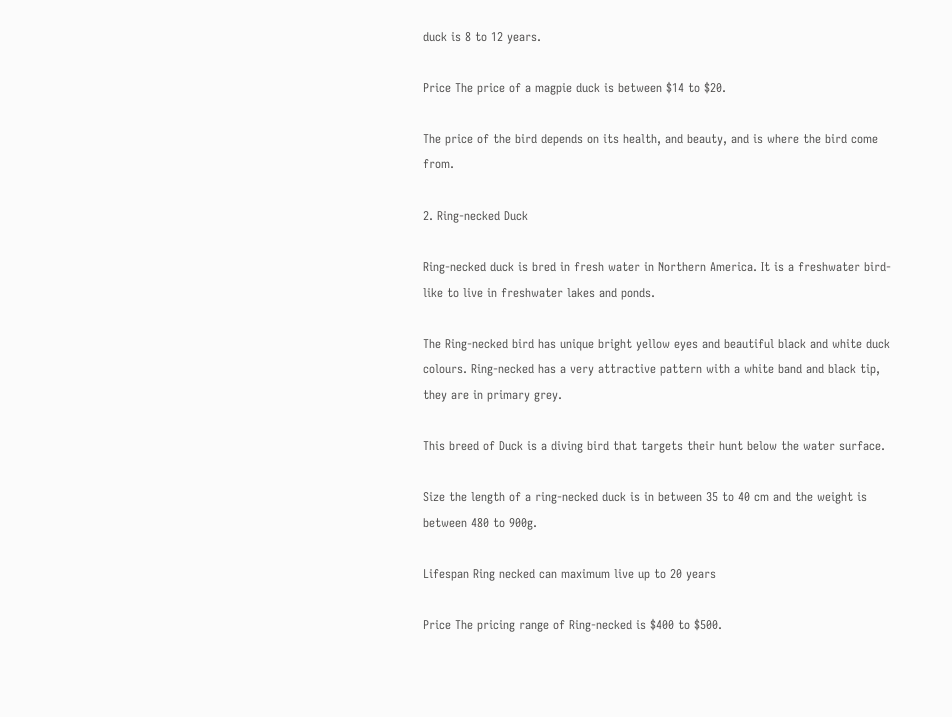duck is 8 to 12 years.

Price The price of a magpie duck is between $14 to $20.

The price of the bird depends on its health, and beauty, and is where the bird come from.

2. Ring-necked Duck

Ring-necked duck is bred in fresh water in Northern America. It is a freshwater bird-like to live in freshwater lakes and ponds.

The Ring-necked bird has unique bright yellow eyes and beautiful black and white duck colours. Ring-necked has a very attractive pattern with a white band and black tip, they are in primary grey.

This breed of Duck is a diving bird that targets their hunt below the water surface.

Size the length of a ring-necked duck is in between 35 to 40 cm and the weight is between 480 to 900g.

Lifespan Ring necked can maximum live up to 20 years

Price The pricing range of Ring-necked is $400 to $500.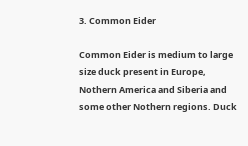3. Common Eider

Common Eider is medium to large size duck present in Europe, Nothern America and Siberia and some other Nothern regions. Duck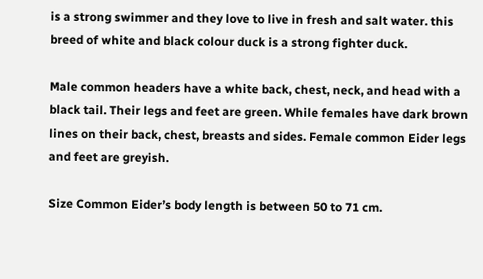is a strong swimmer and they love to live in fresh and salt water. this breed of white and black colour duck is a strong fighter duck.

Male common headers have a white back, chest, neck, and head with a black tail. Their legs and feet are green. While females have dark brown lines on their back, chest, breasts and sides. Female common Eider legs and feet are greyish.

Size Common Eider’s body length is between 50 to 71 cm.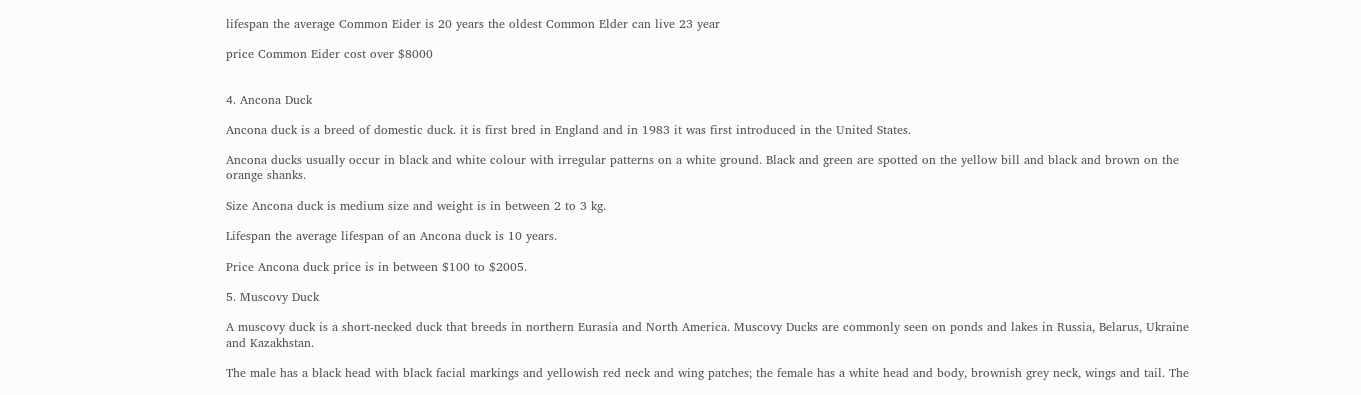lifespan the average Common Eider is 20 years the oldest Common Elder can live 23 year

price Common Eider cost over $8000


4. Ancona Duck

Ancona duck is a breed of domestic duck. it is first bred in England and in 1983 it was first introduced in the United States.

Ancona ducks usually occur in black and white colour with irregular patterns on a white ground. Black and green are spotted on the yellow bill and black and brown on the orange shanks.

Size Ancona duck is medium size and weight is in between 2 to 3 kg.

Lifespan the average lifespan of an Ancona duck is 10 years.

Price Ancona duck price is in between $100 to $2005.

5. Muscovy Duck

A muscovy duck is a short-necked duck that breeds in northern Eurasia and North America. Muscovy Ducks are commonly seen on ponds and lakes in Russia, Belarus, Ukraine and Kazakhstan.

The male has a black head with black facial markings and yellowish red neck and wing patches; the female has a white head and body, brownish grey neck, wings and tail. The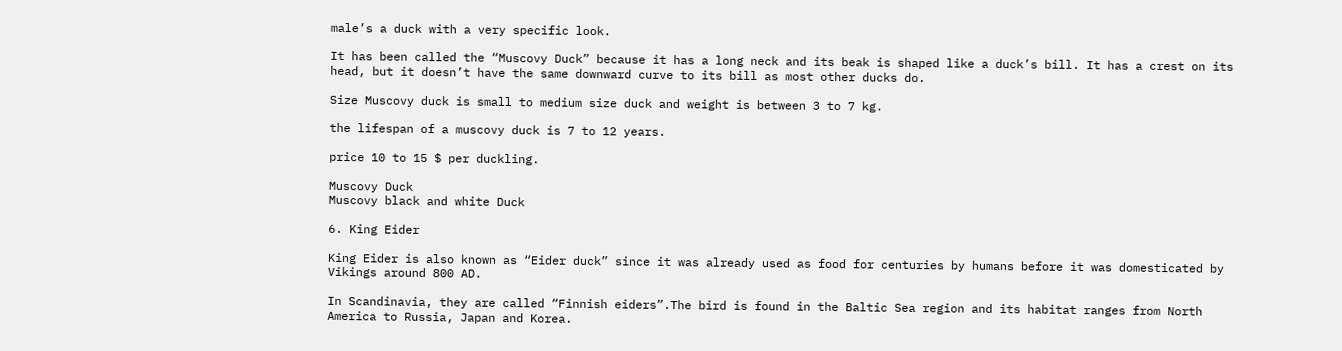male’s a duck with a very specific look.

It has been called the “Muscovy Duck” because it has a long neck and its beak is shaped like a duck’s bill. It has a crest on its head, but it doesn’t have the same downward curve to its bill as most other ducks do.

Size Muscovy duck is small to medium size duck and weight is between 3 to 7 kg.

the lifespan of a muscovy duck is 7 to 12 years.

price 10 to 15 $ per duckling.

Muscovy Duck
Muscovy black and white Duck

6. King Eider

King Eider is also known as “Eider duck” since it was already used as food for centuries by humans before it was domesticated by Vikings around 800 AD.

In Scandinavia, they are called “Finnish eiders”.The bird is found in the Baltic Sea region and its habitat ranges from North America to Russia, Japan and Korea.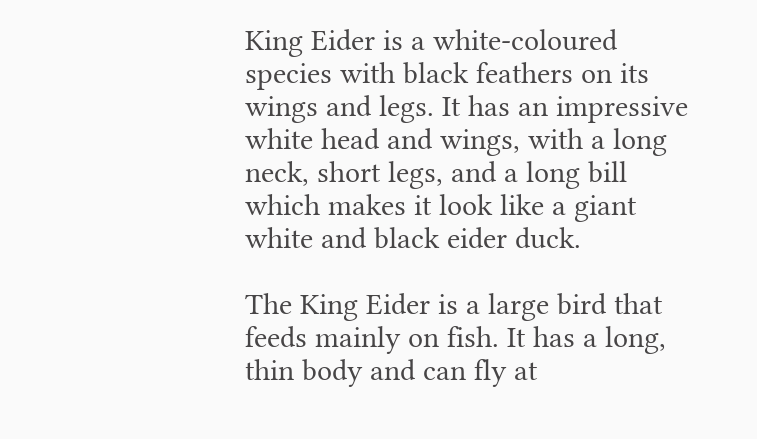King Eider is a white-coloured species with black feathers on its wings and legs. It has an impressive white head and wings, with a long neck, short legs, and a long bill which makes it look like a giant white and black eider duck.

The King Eider is a large bird that feeds mainly on fish. It has a long, thin body and can fly at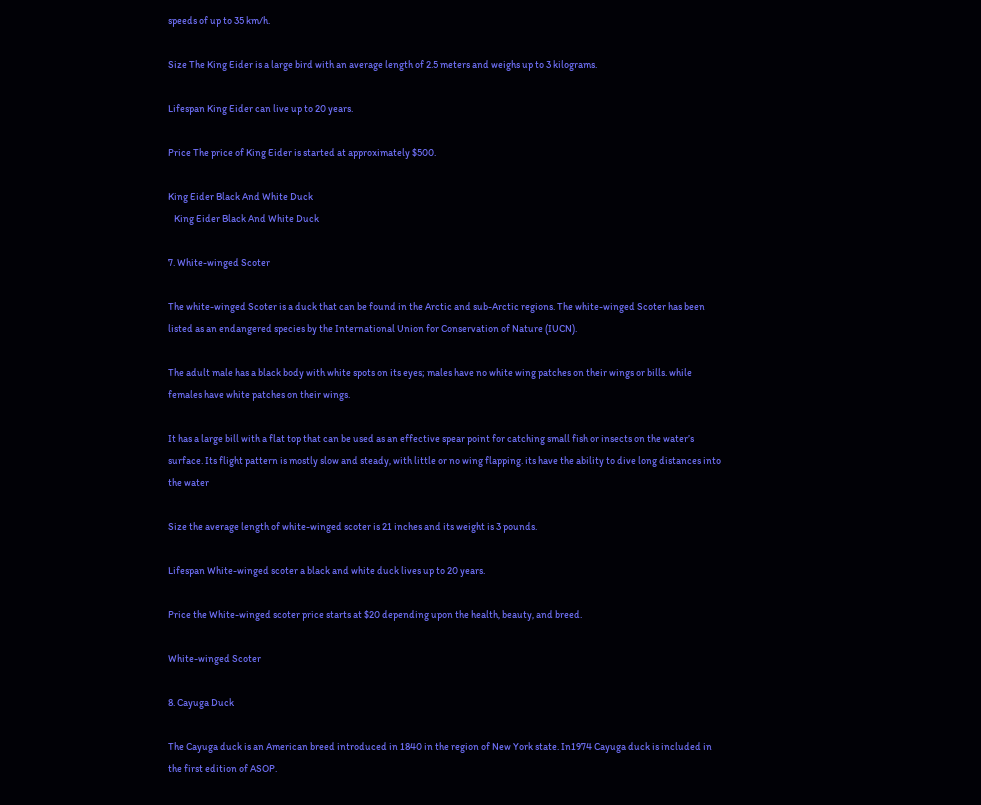speeds of up to 35 km/h.

Size The King Eider is a large bird with an average length of 2.5 meters and weighs up to 3 kilograms.

Lifespan King Eider can live up to 20 years.

Price The price of King Eider is started at approximately $500.

King Eider Black And White Duck
   King Eider Black And White Duck

7. White-winged Scoter

The white-winged Scoter is a duck that can be found in the Arctic and sub-Arctic regions. The white-winged Scoter has been listed as an endangered species by the International Union for Conservation of Nature (IUCN).

The adult male has a black body with white spots on its eyes; males have no white wing patches on their wings or bills. while females have white patches on their wings.

It has a large bill with a flat top that can be used as an effective spear point for catching small fish or insects on the water’s surface. Its flight pattern is mostly slow and steady, with little or no wing flapping. its have the ability to dive long distances into the water

Size the average length of white-winged scoter is 21 inches and its weight is 3 pounds.

Lifespan White-winged scoter a black and white duck lives up to 20 years.

Price the White-winged scoter price starts at $20 depending upon the health, beauty, and breed.

White-winged Scoter

8. Cayuga Duck

The Cayuga duck is an American breed introduced in 1840 in the region of New York state. In1974 Cayuga duck is included in the first edition of ASOP.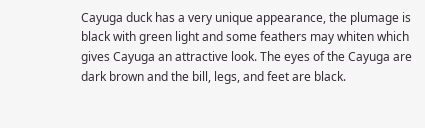Cayuga duck has a very unique appearance, the plumage is black with green light and some feathers may whiten which gives Cayuga an attractive look. The eyes of the Cayuga are dark brown and the bill, legs, and feet are black.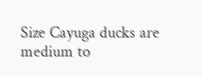Size Cayuga ducks are medium to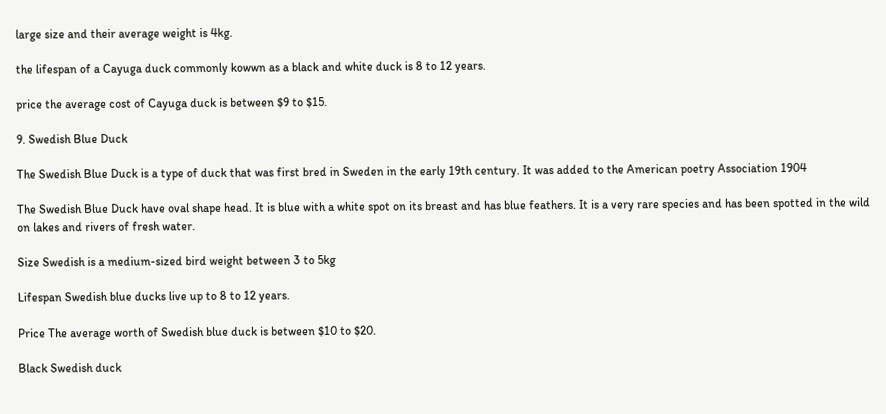large size and their average weight is 4kg.

the lifespan of a Cayuga duck commonly kowwn as a black and white duck is 8 to 12 years.

price the average cost of Cayuga duck is between $9 to $15.

9. Swedish Blue Duck

The Swedish Blue Duck is a type of duck that was first bred in Sweden in the early 19th century. It was added to the American poetry Association 1904

The Swedish Blue Duck have oval shape head. It is blue with a white spot on its breast and has blue feathers. It is a very rare species and has been spotted in the wild on lakes and rivers of fresh water.

Size Swedish is a medium-sized bird weight between 3 to 5kg

Lifespan Swedish blue ducks live up to 8 to 12 years.

Price The average worth of Swedish blue duck is between $10 to $20.

Black Swedish duck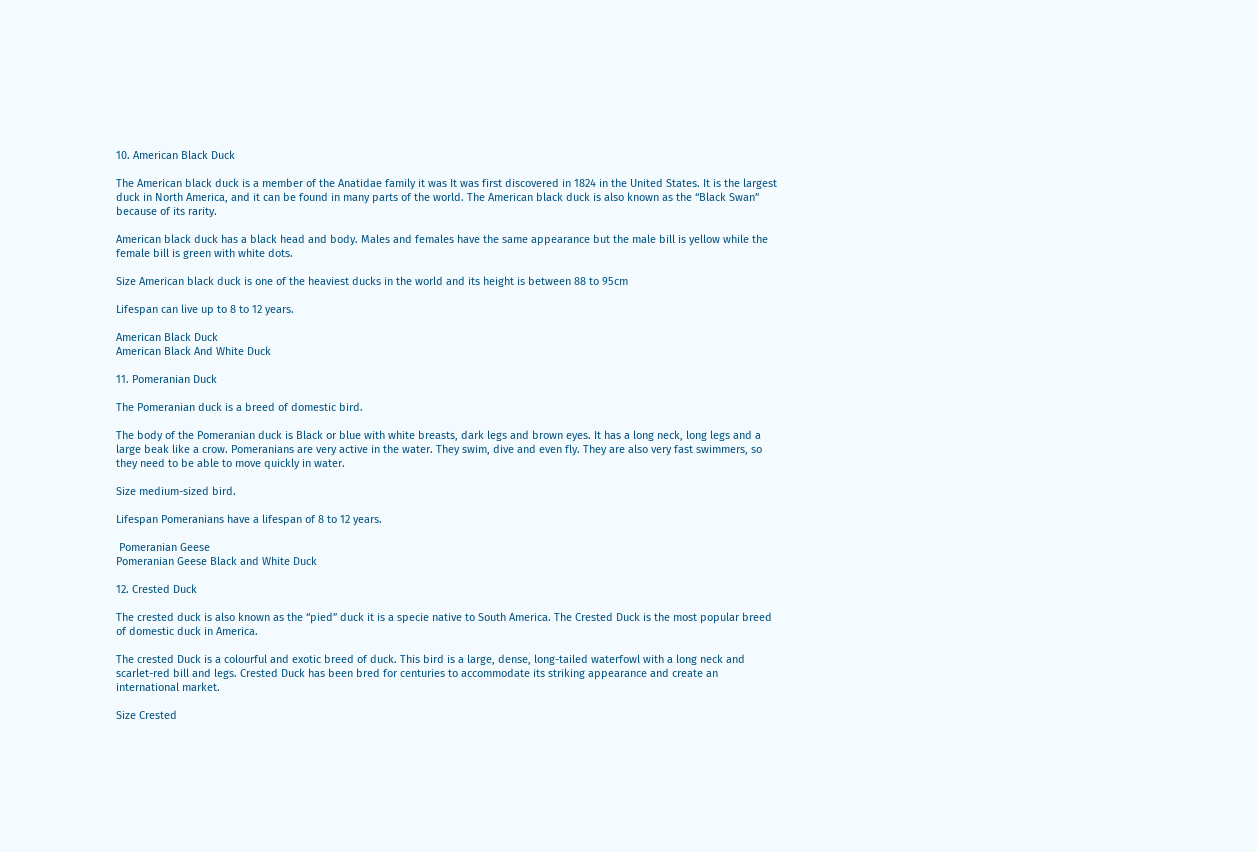10. American Black Duck

The American black duck is a member of the Anatidae family it was It was first discovered in 1824 in the United States. It is the largest duck in North America, and it can be found in many parts of the world. The American black duck is also known as the “Black Swan” because of its rarity.

American black duck has a black head and body. Males and females have the same appearance but the male bill is yellow while the female bill is green with white dots.

Size American black duck is one of the heaviest ducks in the world and its height is between 88 to 95cm

Lifespan can live up to 8 to 12 years.

American Black Duck
American Black And White Duck

11. Pomeranian Duck

The Pomeranian duck is a breed of domestic bird.

The body of the Pomeranian duck is Black or blue with white breasts, dark legs and brown eyes. It has a long neck, long legs and a large beak like a crow. Pomeranians are very active in the water. They swim, dive and even fly. They are also very fast swimmers, so they need to be able to move quickly in water.

Size medium-sized bird.

Lifespan Pomeranians have a lifespan of 8 to 12 years.

 Pomeranian Geese
Pomeranian Geese Black and White Duck

12. Crested Duck

The crested duck is also known as the “pied” duck it is a specie native to South America. The Crested Duck is the most popular breed of domestic duck in America.

The crested Duck is a colourful and exotic breed of duck. This bird is a large, dense, long-tailed waterfowl with a long neck and scarlet-red bill and legs. Crested Duck has been bred for centuries to accommodate its striking appearance and create an international market.

Size Crested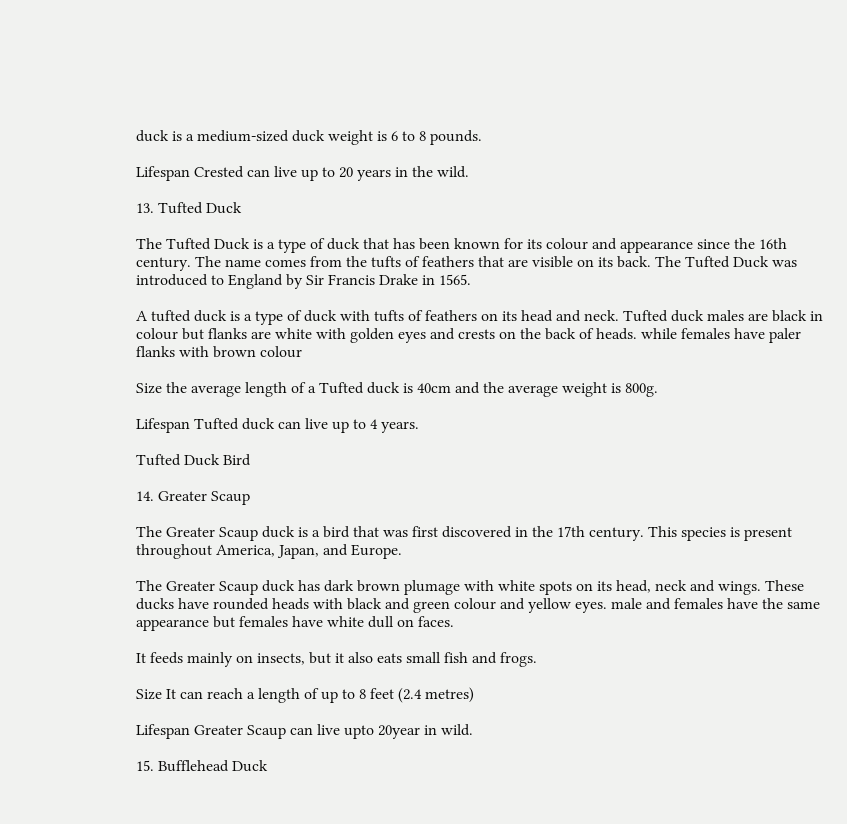duck is a medium-sized duck weight is 6 to 8 pounds.

Lifespan Crested can live up to 20 years in the wild.

13. Tufted Duck

The Tufted Duck is a type of duck that has been known for its colour and appearance since the 16th century. The name comes from the tufts of feathers that are visible on its back. The Tufted Duck was introduced to England by Sir Francis Drake in 1565.

A tufted duck is a type of duck with tufts of feathers on its head and neck. Tufted duck males are black in colour but flanks are white with golden eyes and crests on the back of heads. while females have paler flanks with brown colour

Size the average length of a Tufted duck is 40cm and the average weight is 800g.

Lifespan Tufted duck can live up to 4 years.

Tufted Duck Bird

14. Greater Scaup

The Greater Scaup duck is a bird that was first discovered in the 17th century. This species is present throughout America, Japan, and Europe.

The Greater Scaup duck has dark brown plumage with white spots on its head, neck and wings. These ducks have rounded heads with black and green colour and yellow eyes. male and females have the same appearance but females have white dull on faces.

It feeds mainly on insects, but it also eats small fish and frogs.

Size It can reach a length of up to 8 feet (2.4 metres)

Lifespan Greater Scaup can live upto 20year in wild.

15. Bufflehead Duck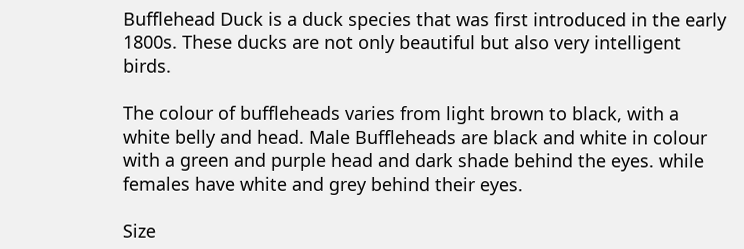Bufflehead Duck is a duck species that was first introduced in the early 1800s. These ducks are not only beautiful but also very intelligent birds.

The colour of buffleheads varies from light brown to black, with a white belly and head. Male Buffleheads are black and white in colour with a green and purple head and dark shade behind the eyes. while females have white and grey behind their eyes.

Size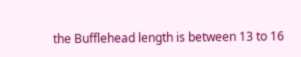the Bufflehead length is between 13 to 16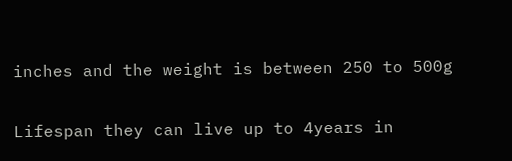inches and the weight is between 250 to 500g

Lifespan they can live up to 4years in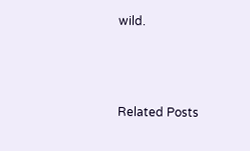wild.



Related Posts